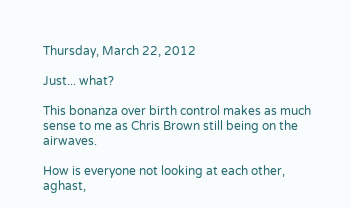Thursday, March 22, 2012

Just... what?

This bonanza over birth control makes as much sense to me as Chris Brown still being on the airwaves.

How is everyone not looking at each other, aghast,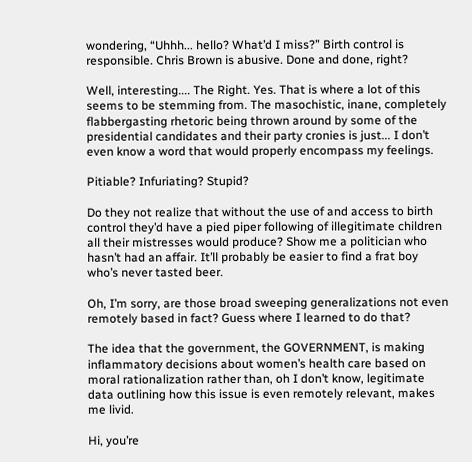wondering, “Uhhh... hello? What’d I miss?” Birth control is responsible. Chris Brown is abusive. Done and done, right?

Well, interesting.... The Right. Yes. That is where a lot of this seems to be stemming from. The masochistic, inane, completely flabbergasting rhetoric being thrown around by some of the presidential candidates and their party cronies is just... I don’t even know a word that would properly encompass my feelings.

Pitiable? Infuriating? Stupid?

Do they not realize that without the use of and access to birth control they’d have a pied piper following of illegitimate children all their mistresses would produce? Show me a politician who hasn’t had an affair. It’ll probably be easier to find a frat boy who’s never tasted beer.

Oh, I’m sorry, are those broad sweeping generalizations not even remotely based in fact? Guess where I learned to do that?

The idea that the government, the GOVERNMENT, is making inflammatory decisions about women’s health care based on moral rationalization rather than, oh I don’t know, legitimate data outlining how this issue is even remotely relevant, makes me livid.

Hi, you’re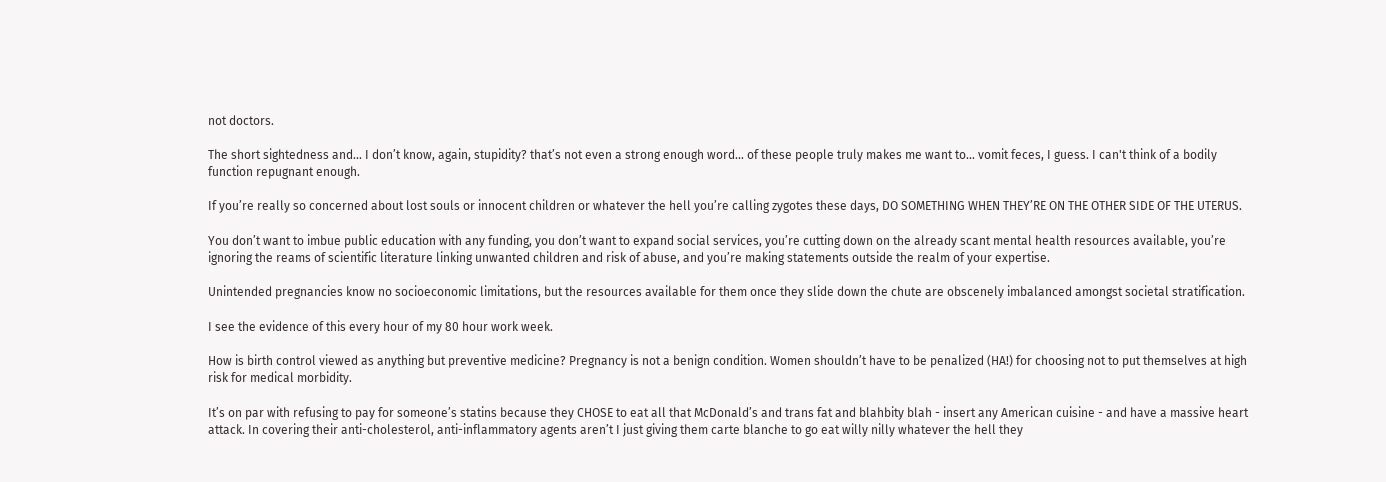not doctors.

The short sightedness and... I don’t know, again, stupidity? that’s not even a strong enough word... of these people truly makes me want to... vomit feces, I guess. I can't think of a bodily function repugnant enough.

If you’re really so concerned about lost souls or innocent children or whatever the hell you’re calling zygotes these days, DO SOMETHING WHEN THEY’RE ON THE OTHER SIDE OF THE UTERUS.

You don’t want to imbue public education with any funding, you don’t want to expand social services, you’re cutting down on the already scant mental health resources available, you’re ignoring the reams of scientific literature linking unwanted children and risk of abuse, and you’re making statements outside the realm of your expertise.

Unintended pregnancies know no socioeconomic limitations, but the resources available for them once they slide down the chute are obscenely imbalanced amongst societal stratification.

I see the evidence of this every hour of my 80 hour work week.

How is birth control viewed as anything but preventive medicine? Pregnancy is not a benign condition. Women shouldn’t have to be penalized (HA!) for choosing not to put themselves at high risk for medical morbidity.

It’s on par with refusing to pay for someone’s statins because they CHOSE to eat all that McDonald’s and trans fat and blahbity blah - insert any American cuisine - and have a massive heart attack. In covering their anti-cholesterol, anti-inflammatory agents aren’t I just giving them carte blanche to go eat willy nilly whatever the hell they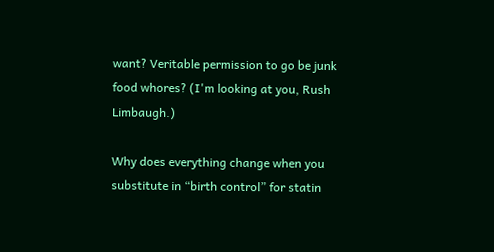want? Veritable permission to go be junk food whores? (I'm looking at you, Rush Limbaugh.)

Why does everything change when you substitute in “birth control” for statin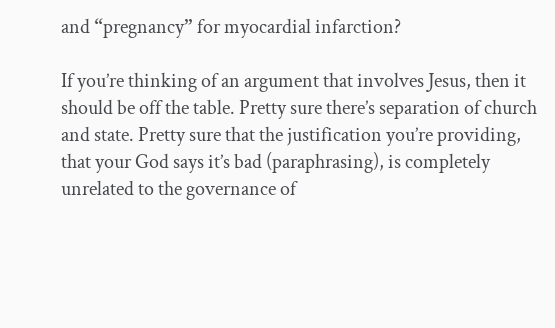and “pregnancy” for myocardial infarction?

If you’re thinking of an argument that involves Jesus, then it should be off the table. Pretty sure there’s separation of church and state. Pretty sure that the justification you’re providing, that your God says it’s bad (paraphrasing), is completely unrelated to the governance of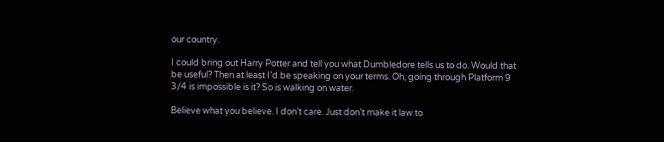our country.

I could bring out Harry Potter and tell you what Dumbledore tells us to do. Would that be useful? Then at least I’d be speaking on your terms. Oh, going through Platform 9 3/4 is impossible is it? So is walking on water.

Believe what you believe. I don’t care. Just don’t make it law to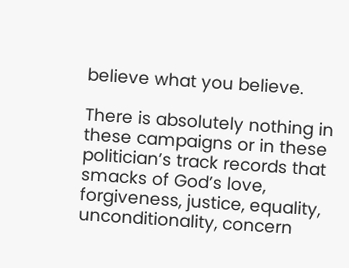believe what you believe.

There is absolutely nothing in these campaigns or in these politician’s track records that smacks of God’s love, forgiveness, justice, equality, unconditionality, concern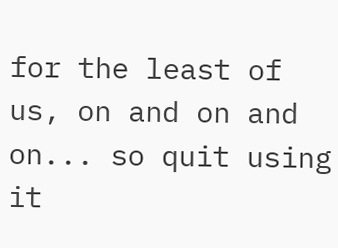for the least of us, on and on and on... so quit using it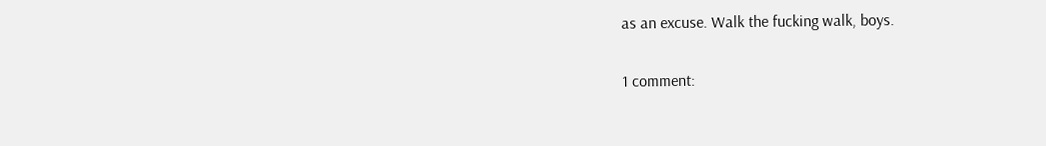as an excuse. Walk the fucking walk, boys.

1 comment: